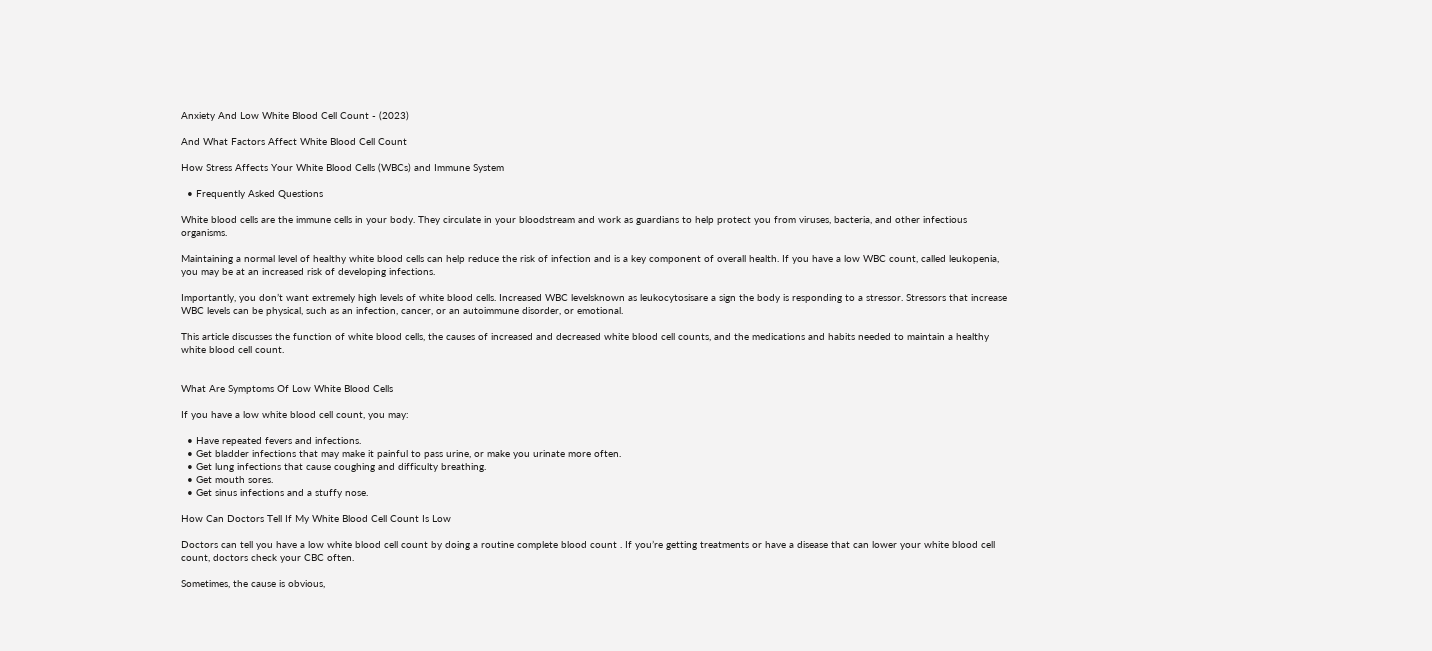Anxiety And Low White Blood Cell Count - (2023)

And What Factors Affect White Blood Cell Count

How Stress Affects Your White Blood Cells (WBCs) and Immune System

  • Frequently Asked Questions

White blood cells are the immune cells in your body. They circulate in your bloodstream and work as guardians to help protect you from viruses, bacteria, and other infectious organisms.

Maintaining a normal level of healthy white blood cells can help reduce the risk of infection and is a key component of overall health. If you have a low WBC count, called leukopenia, you may be at an increased risk of developing infections.

Importantly, you don’t want extremely high levels of white blood cells. Increased WBC levelsknown as leukocytosisare a sign the body is responding to a stressor. Stressors that increase WBC levels can be physical, such as an infection, cancer, or an autoimmune disorder, or emotional.

This article discusses the function of white blood cells, the causes of increased and decreased white blood cell counts, and the medications and habits needed to maintain a healthy white blood cell count.


What Are Symptoms Of Low White Blood Cells

If you have a low white blood cell count, you may:

  • Have repeated fevers and infections.
  • Get bladder infections that may make it painful to pass urine, or make you urinate more often.
  • Get lung infections that cause coughing and difficulty breathing.
  • Get mouth sores.
  • Get sinus infections and a stuffy nose.

How Can Doctors Tell If My White Blood Cell Count Is Low

Doctors can tell you have a low white blood cell count by doing a routine complete blood count . If you’re getting treatments or have a disease that can lower your white blood cell count, doctors check your CBC often.

Sometimes, the cause is obvious,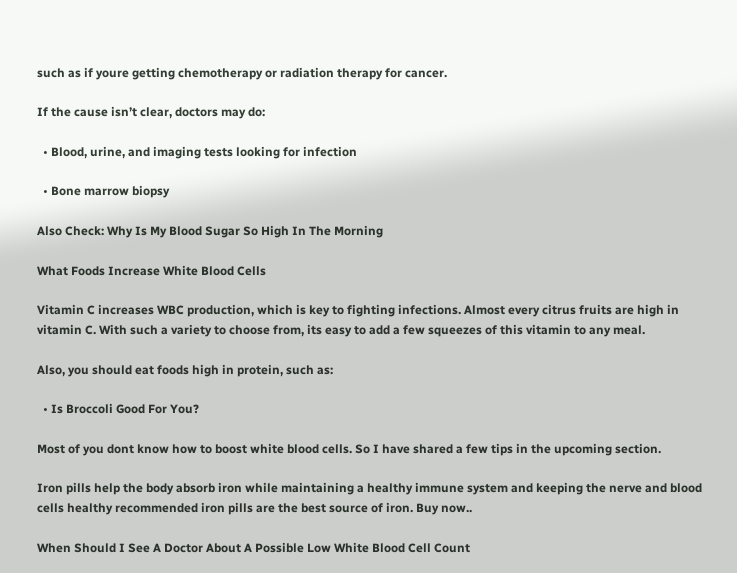such as if youre getting chemotherapy or radiation therapy for cancer.

If the cause isn’t clear, doctors may do:

  • Blood, urine, and imaging tests looking for infection

  • Bone marrow biopsy

Also Check: Why Is My Blood Sugar So High In The Morning

What Foods Increase White Blood Cells

Vitamin C increases WBC production, which is key to fighting infections. Almost every citrus fruits are high in vitamin C. With such a variety to choose from, its easy to add a few squeezes of this vitamin to any meal.

Also, you should eat foods high in protein, such as:

  • Is Broccoli Good For You?

Most of you dont know how to boost white blood cells. So I have shared a few tips in the upcoming section.

Iron pills help the body absorb iron while maintaining a healthy immune system and keeping the nerve and blood cells healthy recommended iron pills are the best source of iron. Buy now..

When Should I See A Doctor About A Possible Low White Blood Cell Count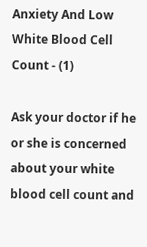Anxiety And Low White Blood Cell Count - (1)

Ask your doctor if he or she is concerned about your white blood cell count and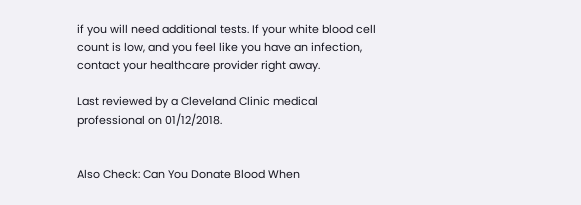if you will need additional tests. If your white blood cell count is low, and you feel like you have an infection, contact your healthcare provider right away.

Last reviewed by a Cleveland Clinic medical professional on 01/12/2018.


Also Check: Can You Donate Blood When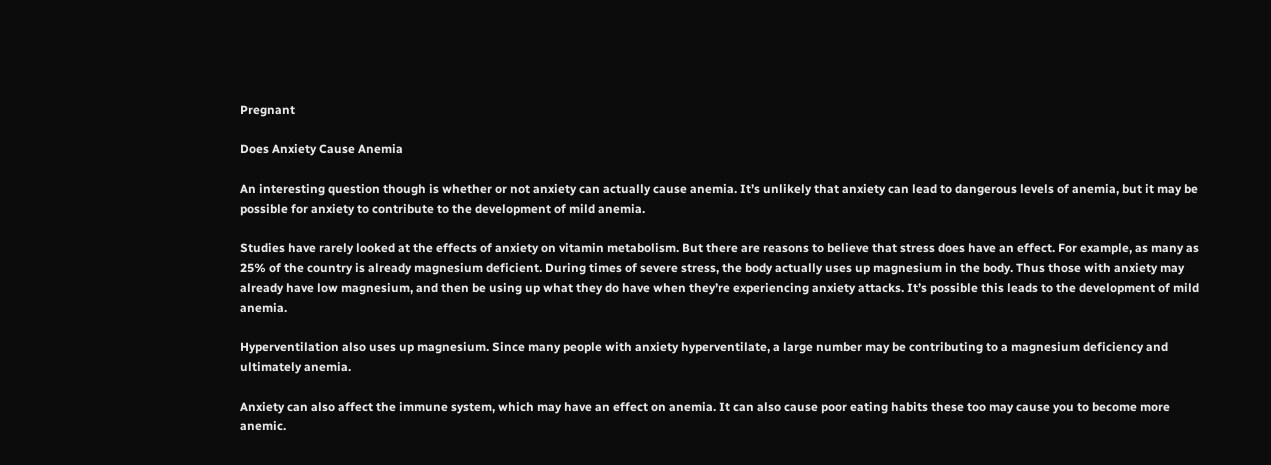Pregnant

Does Anxiety Cause Anemia

An interesting question though is whether or not anxiety can actually cause anemia. It’s unlikely that anxiety can lead to dangerous levels of anemia, but it may be possible for anxiety to contribute to the development of mild anemia.

Studies have rarely looked at the effects of anxiety on vitamin metabolism. But there are reasons to believe that stress does have an effect. For example, as many as 25% of the country is already magnesium deficient. During times of severe stress, the body actually uses up magnesium in the body. Thus those with anxiety may already have low magnesium, and then be using up what they do have when they’re experiencing anxiety attacks. It’s possible this leads to the development of mild anemia.

Hyperventilation also uses up magnesium. Since many people with anxiety hyperventilate, a large number may be contributing to a magnesium deficiency and ultimately anemia.

Anxiety can also affect the immune system, which may have an effect on anemia. It can also cause poor eating habits these too may cause you to become more anemic.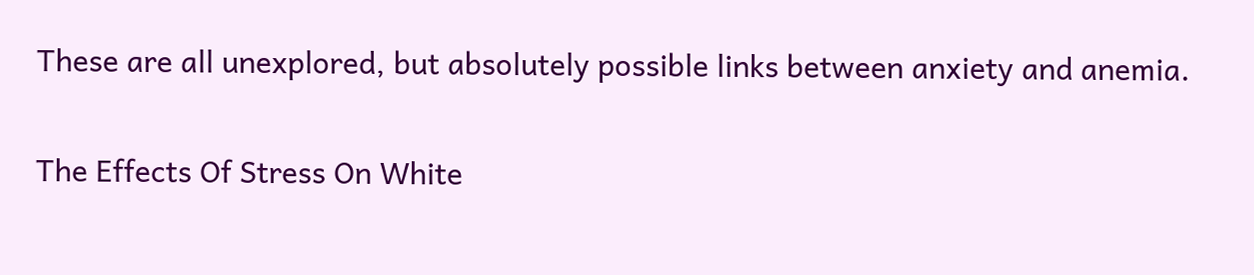These are all unexplored, but absolutely possible links between anxiety and anemia.

The Effects Of Stress On White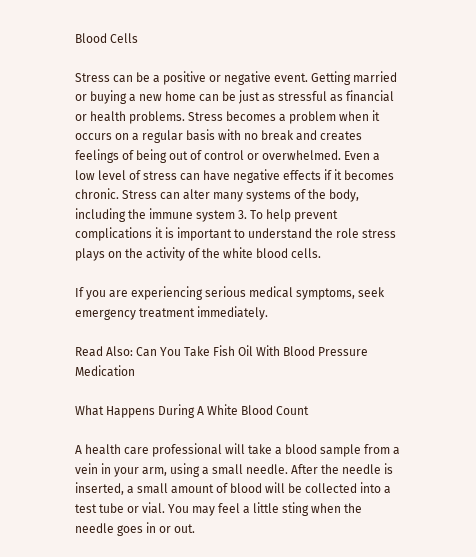Blood Cells

Stress can be a positive or negative event. Getting married or buying a new home can be just as stressful as financial or health problems. Stress becomes a problem when it occurs on a regular basis with no break and creates feelings of being out of control or overwhelmed. Even a low level of stress can have negative effects if it becomes chronic. Stress can alter many systems of the body, including the immune system 3. To help prevent complications it is important to understand the role stress plays on the activity of the white blood cells.

If you are experiencing serious medical symptoms, seek emergency treatment immediately.

Read Also: Can You Take Fish Oil With Blood Pressure Medication

What Happens During A White Blood Count

A health care professional will take a blood sample from a vein in your arm, using a small needle. After the needle is inserted, a small amount of blood will be collected into a test tube or vial. You may feel a little sting when the needle goes in or out.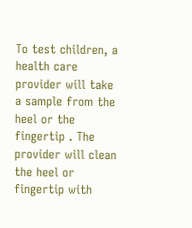To test children, a health care provider will take a sample from the heel or the fingertip . The provider will clean the heel or fingertip with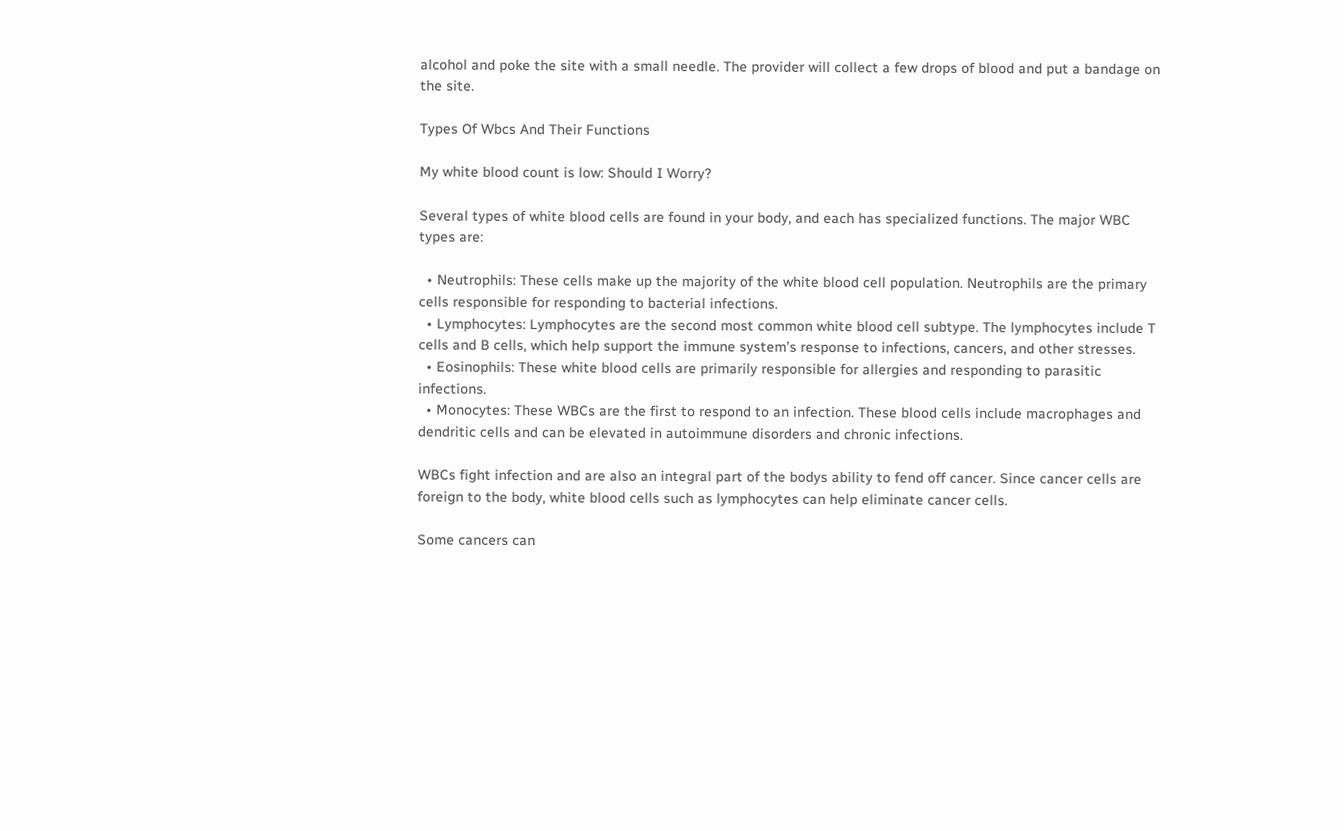alcohol and poke the site with a small needle. The provider will collect a few drops of blood and put a bandage on the site.

Types Of Wbcs And Their Functions

My white blood count is low: Should I Worry?

Several types of white blood cells are found in your body, and each has specialized functions. The major WBC types are:

  • Neutrophils: These cells make up the majority of the white blood cell population. Neutrophils are the primary cells responsible for responding to bacterial infections.
  • Lymphocytes: Lymphocytes are the second most common white blood cell subtype. The lymphocytes include T cells and B cells, which help support the immune system’s response to infections, cancers, and other stresses.
  • Eosinophils: These white blood cells are primarily responsible for allergies and responding to parasitic infections.
  • Monocytes: These WBCs are the first to respond to an infection. These blood cells include macrophages and dendritic cells and can be elevated in autoimmune disorders and chronic infections.

WBCs fight infection and are also an integral part of the bodys ability to fend off cancer. Since cancer cells are foreign to the body, white blood cells such as lymphocytes can help eliminate cancer cells.

Some cancers can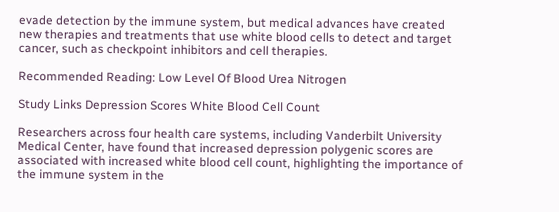evade detection by the immune system, but medical advances have created new therapies and treatments that use white blood cells to detect and target cancer, such as checkpoint inhibitors and cell therapies.

Recommended Reading: Low Level Of Blood Urea Nitrogen

Study Links Depression Scores White Blood Cell Count

Researchers across four health care systems, including Vanderbilt University Medical Center, have found that increased depression polygenic scores are associated with increased white blood cell count, highlighting the importance of the immune system in the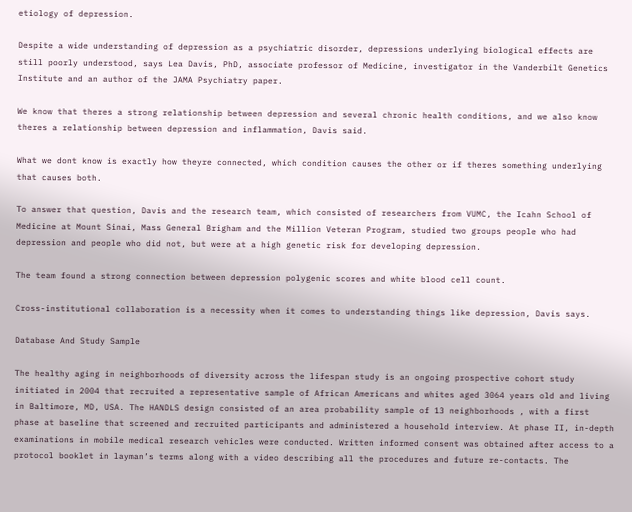etiology of depression.

Despite a wide understanding of depression as a psychiatric disorder, depressions underlying biological effects are still poorly understood, says Lea Davis, PhD, associate professor of Medicine, investigator in the Vanderbilt Genetics Institute and an author of the JAMA Psychiatry paper.

We know that theres a strong relationship between depression and several chronic health conditions, and we also know theres a relationship between depression and inflammation, Davis said.

What we dont know is exactly how theyre connected, which condition causes the other or if theres something underlying that causes both.

To answer that question, Davis and the research team, which consisted of researchers from VUMC, the Icahn School of Medicine at Mount Sinai, Mass General Brigham and the Million Veteran Program, studied two groups people who had depression and people who did not, but were at a high genetic risk for developing depression.

The team found a strong connection between depression polygenic scores and white blood cell count.

Cross-institutional collaboration is a necessity when it comes to understanding things like depression, Davis says.

Database And Study Sample

The healthy aging in neighborhoods of diversity across the lifespan study is an ongoing prospective cohort study initiated in 2004 that recruited a representative sample of African Americans and whites aged 3064 years old and living in Baltimore, MD, USA. The HANDLS design consisted of an area probability sample of 13 neighborhoods , with a first phase at baseline that screened and recruited participants and administered a household interview. At phase II, in-depth examinations in mobile medical research vehicles were conducted. Written informed consent was obtained after access to a protocol booklet in layman’s terms along with a video describing all the procedures and future re-contacts. The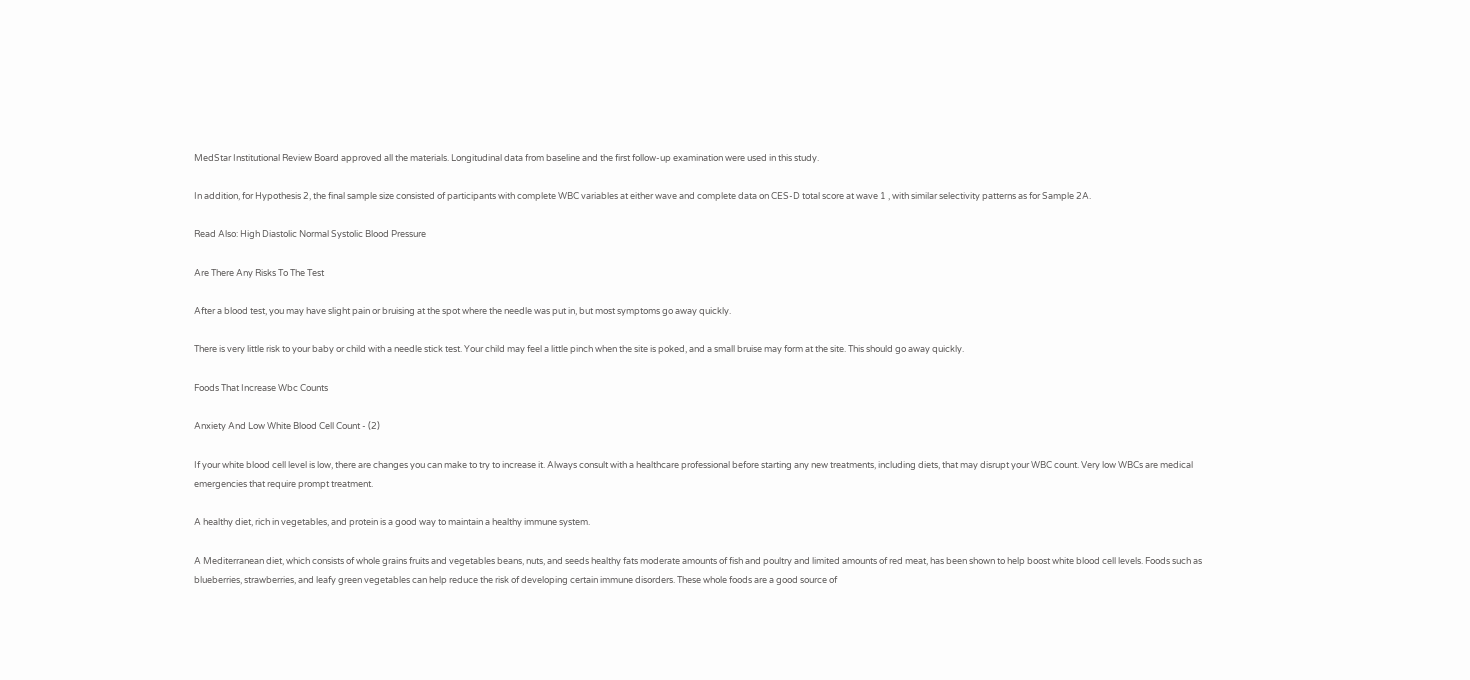MedStar Institutional Review Board approved all the materials. Longitudinal data from baseline and the first follow-up examination were used in this study.

In addition, for Hypothesis 2, the final sample size consisted of participants with complete WBC variables at either wave and complete data on CES-D total score at wave 1 , with similar selectivity patterns as for Sample 2A.

Read Also: High Diastolic Normal Systolic Blood Pressure

Are There Any Risks To The Test

After a blood test, you may have slight pain or bruising at the spot where the needle was put in, but most symptoms go away quickly.

There is very little risk to your baby or child with a needle stick test. Your child may feel a little pinch when the site is poked, and a small bruise may form at the site. This should go away quickly.

Foods That Increase Wbc Counts

Anxiety And Low White Blood Cell Count - (2)

If your white blood cell level is low, there are changes you can make to try to increase it. Always consult with a healthcare professional before starting any new treatments, including diets, that may disrupt your WBC count. Very low WBCs are medical emergencies that require prompt treatment.

A healthy diet, rich in vegetables, and protein is a good way to maintain a healthy immune system.

A Mediterranean diet, which consists of whole grains fruits and vegetables beans, nuts, and seeds healthy fats moderate amounts of fish and poultry and limited amounts of red meat, has been shown to help boost white blood cell levels. Foods such as blueberries, strawberries, and leafy green vegetables can help reduce the risk of developing certain immune disorders. These whole foods are a good source of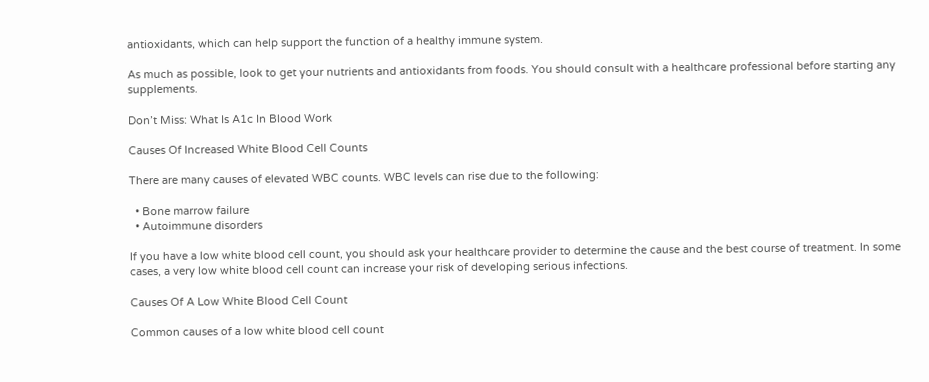antioxidants, which can help support the function of a healthy immune system.

As much as possible, look to get your nutrients and antioxidants from foods. You should consult with a healthcare professional before starting any supplements.

Don’t Miss: What Is A1c In Blood Work

Causes Of Increased White Blood Cell Counts

There are many causes of elevated WBC counts. WBC levels can rise due to the following:

  • Bone marrow failure
  • Autoimmune disorders

If you have a low white blood cell count, you should ask your healthcare provider to determine the cause and the best course of treatment. In some cases, a very low white blood cell count can increase your risk of developing serious infections.

Causes Of A Low White Blood Cell Count

Common causes of a low white blood cell count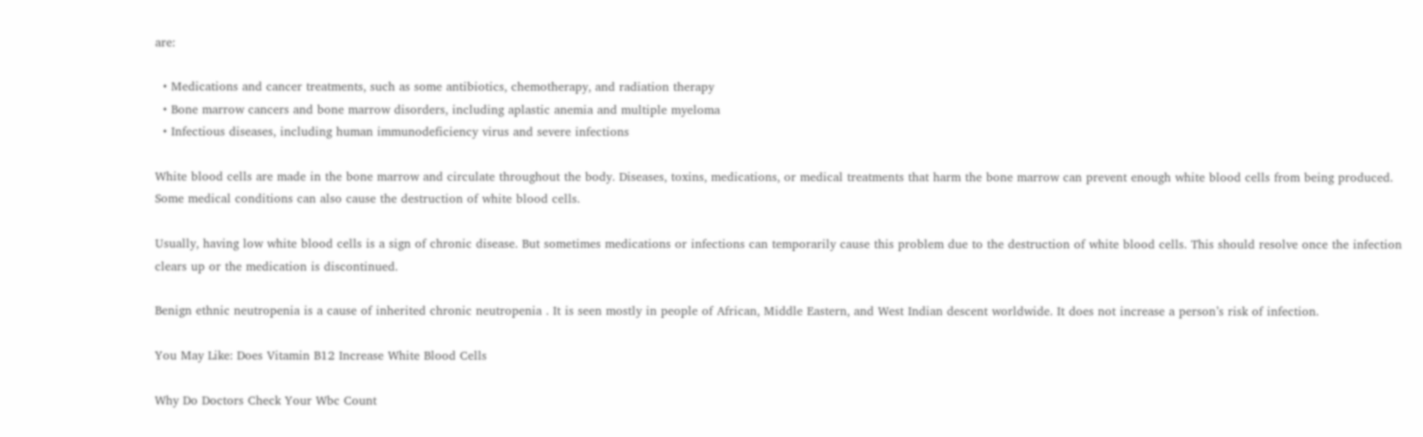are:

  • Medications and cancer treatments, such as some antibiotics, chemotherapy, and radiation therapy
  • Bone marrow cancers and bone marrow disorders, including aplastic anemia and multiple myeloma
  • Infectious diseases, including human immunodeficiency virus and severe infections

White blood cells are made in the bone marrow and circulate throughout the body. Diseases, toxins, medications, or medical treatments that harm the bone marrow can prevent enough white blood cells from being produced. Some medical conditions can also cause the destruction of white blood cells.

Usually, having low white blood cells is a sign of chronic disease. But sometimes medications or infections can temporarily cause this problem due to the destruction of white blood cells. This should resolve once the infection clears up or the medication is discontinued.

Benign ethnic neutropenia is a cause of inherited chronic neutropenia . It is seen mostly in people of African, Middle Eastern, and West Indian descent worldwide. It does not increase a person’s risk of infection.

You May Like: Does Vitamin B12 Increase White Blood Cells

Why Do Doctors Check Your Wbc Count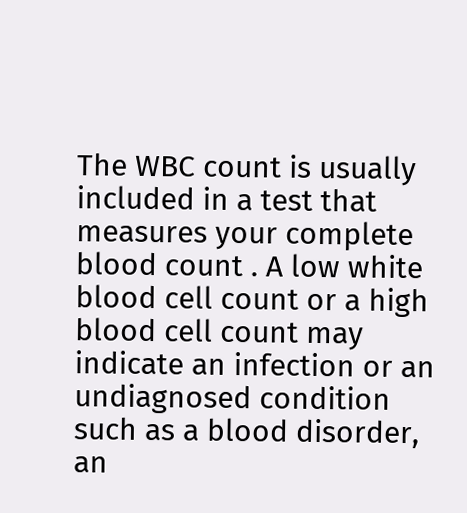The WBC count is usually included in a test that measures your complete blood count . A low white blood cell count or a high blood cell count may indicate an infection or an undiagnosed condition such as a blood disorder, an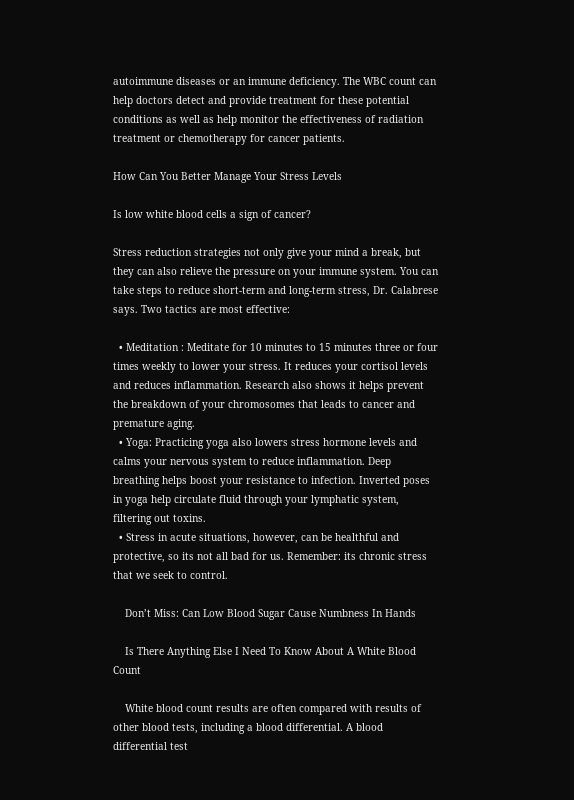autoimmune diseases or an immune deficiency. The WBC count can help doctors detect and provide treatment for these potential conditions as well as help monitor the effectiveness of radiation treatment or chemotherapy for cancer patients.

How Can You Better Manage Your Stress Levels

Is low white blood cells a sign of cancer?

Stress reduction strategies not only give your mind a break, but they can also relieve the pressure on your immune system. You can take steps to reduce short-term and long-term stress, Dr. Calabrese says. Two tactics are most effective:

  • Meditation : Meditate for 10 minutes to 15 minutes three or four times weekly to lower your stress. It reduces your cortisol levels and reduces inflammation. Research also shows it helps prevent the breakdown of your chromosomes that leads to cancer and premature aging.
  • Yoga: Practicing yoga also lowers stress hormone levels and calms your nervous system to reduce inflammation. Deep breathing helps boost your resistance to infection. Inverted poses in yoga help circulate fluid through your lymphatic system, filtering out toxins.
  • Stress in acute situations, however, can be healthful and protective, so its not all bad for us. Remember: its chronic stress that we seek to control.

    Don’t Miss: Can Low Blood Sugar Cause Numbness In Hands

    Is There Anything Else I Need To Know About A White Blood Count

    White blood count results are often compared with results of other blood tests, including a blood differential. A blood differential test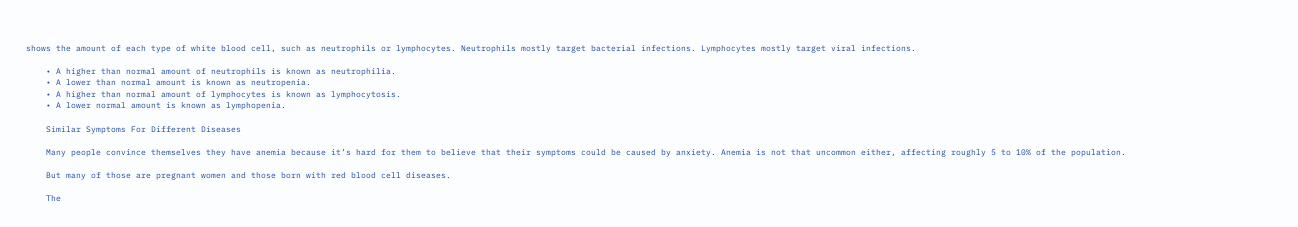shows the amount of each type of white blood cell, such as neutrophils or lymphocytes. Neutrophils mostly target bacterial infections. Lymphocytes mostly target viral infections.

    • A higher than normal amount of neutrophils is known as neutrophilia.
    • A lower than normal amount is known as neutropenia.
    • A higher than normal amount of lymphocytes is known as lymphocytosis.
    • A lower normal amount is known as lymphopenia.

    Similar Symptoms For Different Diseases

    Many people convince themselves they have anemia because it’s hard for them to believe that their symptoms could be caused by anxiety. Anemia is not that uncommon either, affecting roughly 5 to 10% of the population.

    But many of those are pregnant women and those born with red blood cell diseases.

    The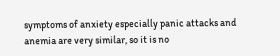symptoms of anxiety especially panic attacks and anemia are very similar, so it is no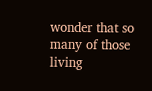wonder that so many of those living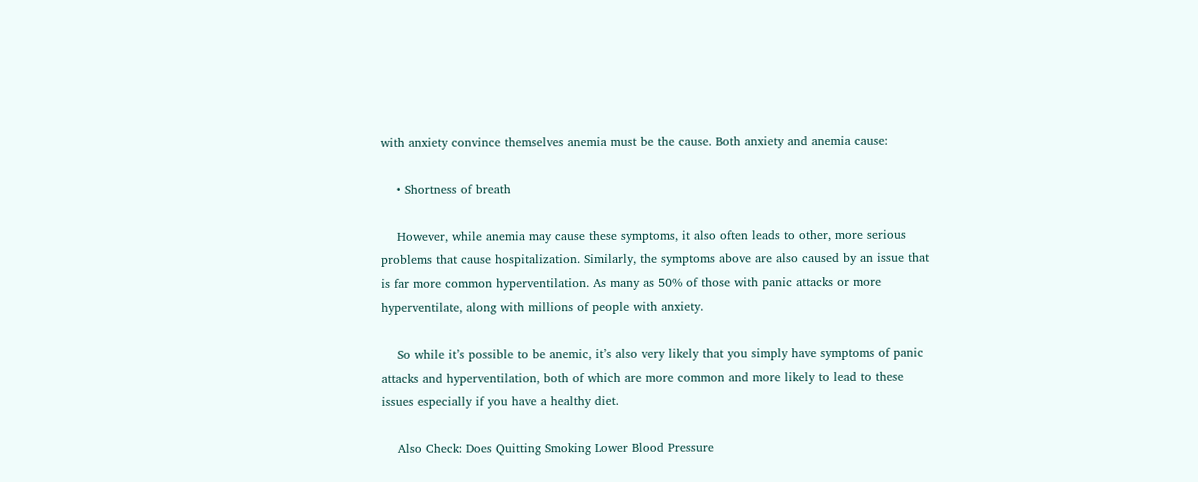with anxiety convince themselves anemia must be the cause. Both anxiety and anemia cause:

    • Shortness of breath

    However, while anemia may cause these symptoms, it also often leads to other, more serious problems that cause hospitalization. Similarly, the symptoms above are also caused by an issue that is far more common hyperventilation. As many as 50% of those with panic attacks or more hyperventilate, along with millions of people with anxiety.

    So while it’s possible to be anemic, it’s also very likely that you simply have symptoms of panic attacks and hyperventilation, both of which are more common and more likely to lead to these issues especially if you have a healthy diet.

    Also Check: Does Quitting Smoking Lower Blood Pressure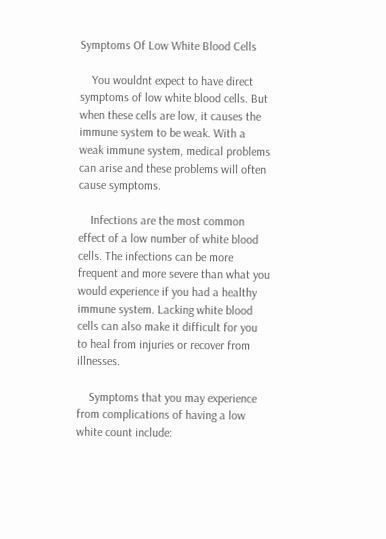Symptoms Of Low White Blood Cells

    You wouldnt expect to have direct symptoms of low white blood cells. But when these cells are low, it causes the immune system to be weak. With a weak immune system, medical problems can arise and these problems will often cause symptoms.

    Infections are the most common effect of a low number of white blood cells. The infections can be more frequent and more severe than what you would experience if you had a healthy immune system. Lacking white blood cells can also make it difficult for you to heal from injuries or recover from illnesses.

    Symptoms that you may experience from complications of having a low white count include: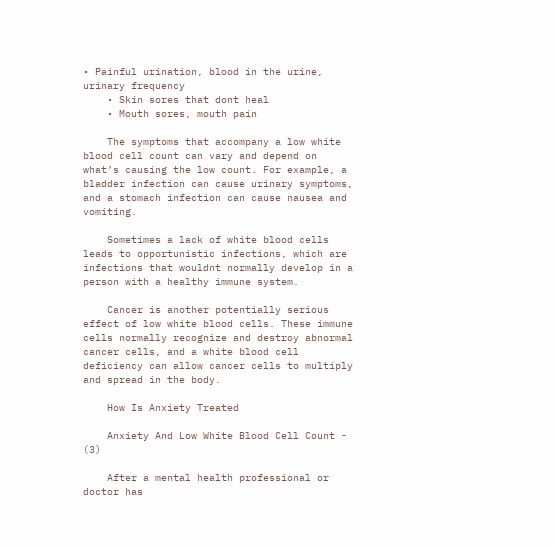• Painful urination, blood in the urine, urinary frequency
    • Skin sores that dont heal
    • Mouth sores, mouth pain

    The symptoms that accompany a low white blood cell count can vary and depend on what’s causing the low count. For example, a bladder infection can cause urinary symptoms, and a stomach infection can cause nausea and vomiting.

    Sometimes a lack of white blood cells leads to opportunistic infections, which are infections that wouldnt normally develop in a person with a healthy immune system.

    Cancer is another potentially serious effect of low white blood cells. These immune cells normally recognize and destroy abnormal cancer cells, and a white blood cell deficiency can allow cancer cells to multiply and spread in the body.

    How Is Anxiety Treated

    Anxiety And Low White Blood Cell Count - (3)

    After a mental health professional or doctor has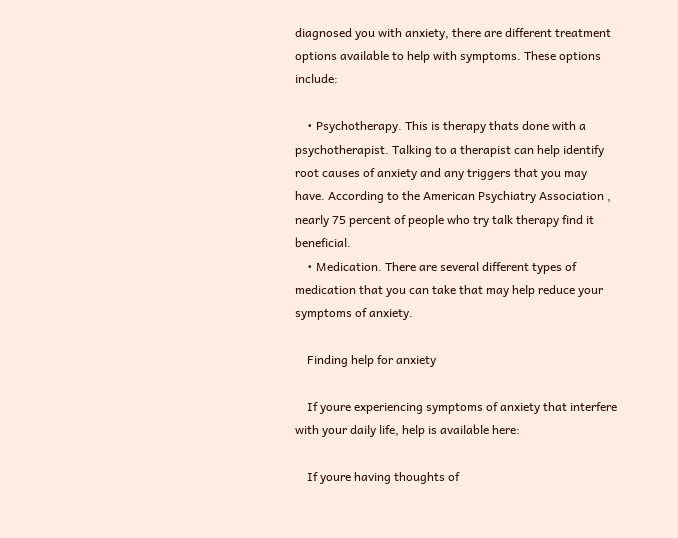diagnosed you with anxiety, there are different treatment options available to help with symptoms. These options include:

    • Psychotherapy. This is therapy thats done with a psychotherapist. Talking to a therapist can help identify root causes of anxiety and any triggers that you may have. According to the American Psychiatry Association , nearly 75 percent of people who try talk therapy find it beneficial.
    • Medication. There are several different types of medication that you can take that may help reduce your symptoms of anxiety.

    Finding help for anxiety

    If youre experiencing symptoms of anxiety that interfere with your daily life, help is available here:

    If youre having thoughts of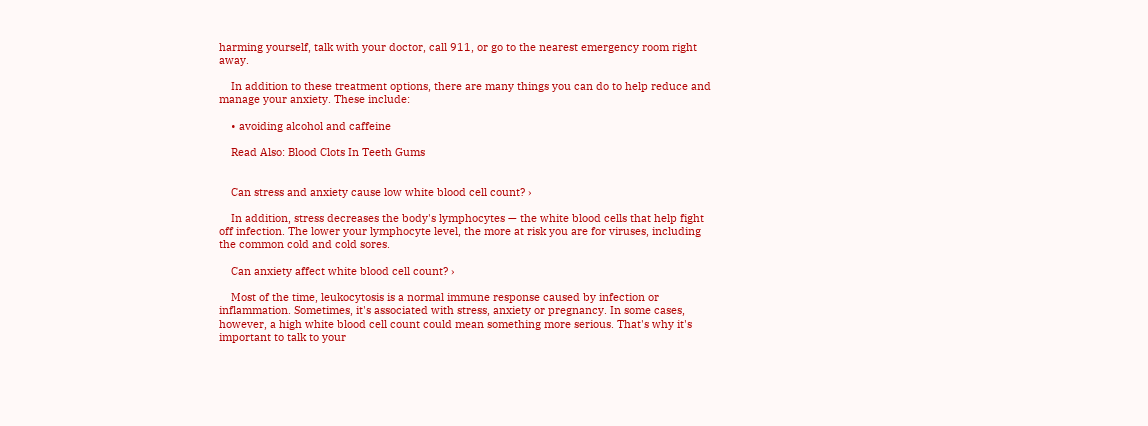harming yourself, talk with your doctor, call 911, or go to the nearest emergency room right away.

    In addition to these treatment options, there are many things you can do to help reduce and manage your anxiety. These include:

    • avoiding alcohol and caffeine

    Read Also: Blood Clots In Teeth Gums


    Can stress and anxiety cause low white blood cell count? ›

    In addition, stress decreases the body's lymphocytes — the white blood cells that help fight off infection. The lower your lymphocyte level, the more at risk you are for viruses, including the common cold and cold sores.

    Can anxiety affect white blood cell count? ›

    Most of the time, leukocytosis is a normal immune response caused by infection or inflammation. Sometimes, it's associated with stress, anxiety or pregnancy. In some cases, however, a high white blood cell count could mean something more serious. That's why it's important to talk to your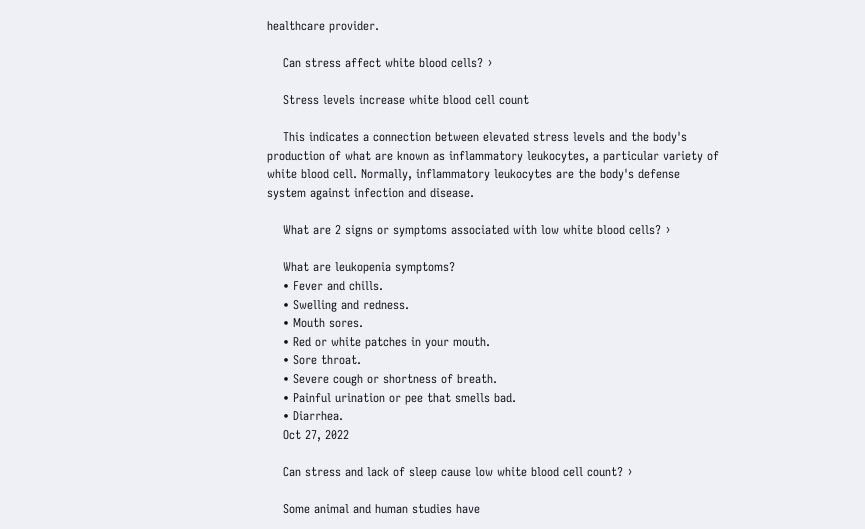healthcare provider.

    Can stress affect white blood cells? ›

    Stress levels increase white blood cell count

    This indicates a connection between elevated stress levels and the body's production of what are known as inflammatory leukocytes, a particular variety of white blood cell. Normally, inflammatory leukocytes are the body's defense system against infection and disease.

    What are 2 signs or symptoms associated with low white blood cells? ›

    What are leukopenia symptoms?
    • Fever and chills.
    • Swelling and redness.
    • Mouth sores.
    • Red or white patches in your mouth.
    • Sore throat.
    • Severe cough or shortness of breath.
    • Painful urination or pee that smells bad.
    • Diarrhea.
    Oct 27, 2022

    Can stress and lack of sleep cause low white blood cell count? ›

    Some animal and human studies have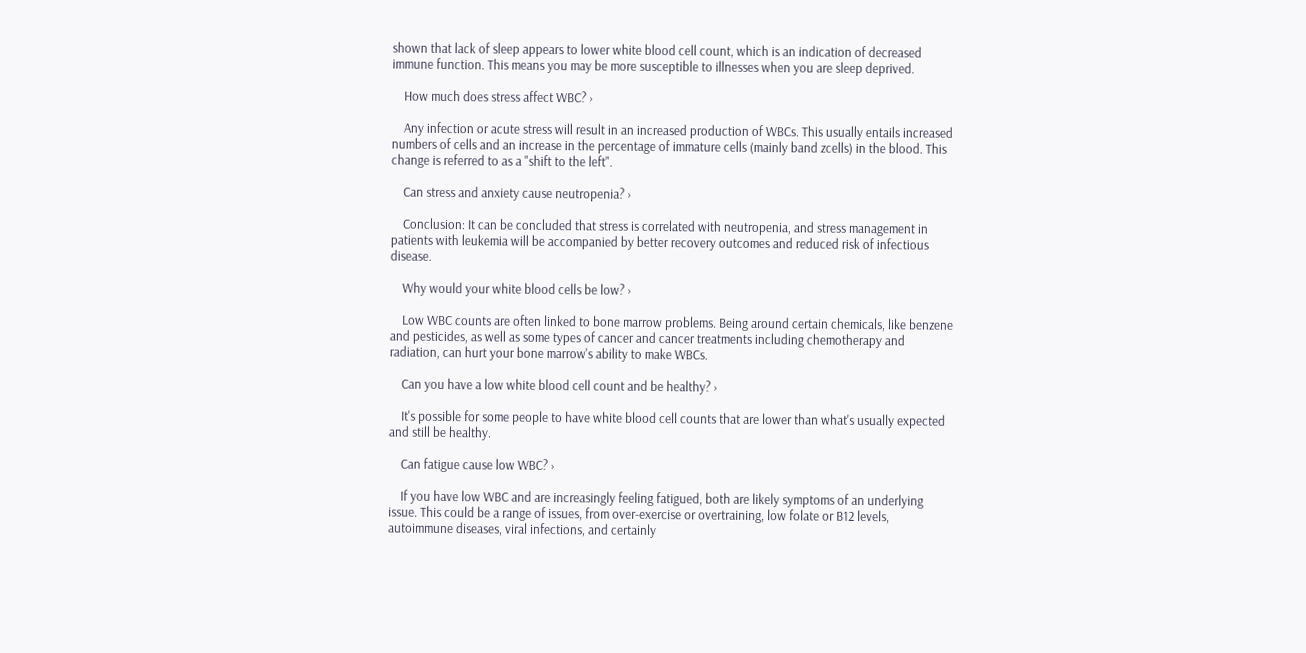shown that lack of sleep appears to lower white blood cell count, which is an indication of decreased immune function. This means you may be more susceptible to illnesses when you are sleep deprived.

    How much does stress affect WBC? ›

    Any infection or acute stress will result in an increased production of WBCs. This usually entails increased numbers of cells and an increase in the percentage of immature cells (mainly band zcells) in the blood. This change is referred to as a "shift to the left".

    Can stress and anxiety cause neutropenia? ›

    Conclusion: It can be concluded that stress is correlated with neutropenia, and stress management in patients with leukemia will be accompanied by better recovery outcomes and reduced risk of infectious disease.

    Why would your white blood cells be low? ›

    Low WBC counts are often linked to bone marrow problems. Being around certain chemicals, like benzene and pesticides, as well as some types of cancer and cancer treatments including chemotherapy and radiation, can hurt your bone marrow's ability to make WBCs.

    Can you have a low white blood cell count and be healthy? ›

    It's possible for some people to have white blood cell counts that are lower than what's usually expected and still be healthy.

    Can fatigue cause low WBC? ›

    If you have low WBC and are increasingly feeling fatigued, both are likely symptoms of an underlying issue. This could be a range of issues, from over-exercise or overtraining, low folate or B12 levels, autoimmune diseases, viral infections, and certainly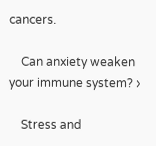cancers.

    Can anxiety weaken your immune system? ›

    Stress and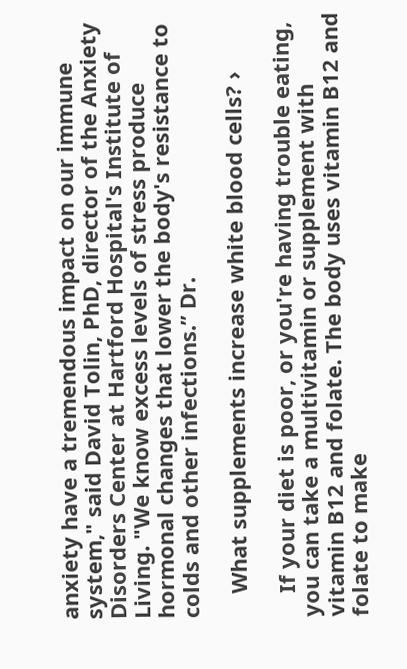anxiety have a tremendous impact on our immune system," said David Tolin, PhD, director of the Anxiety Disorders Center at Hartford Hospital's Institute of Living. "We know excess levels of stress produce hormonal changes that lower the body's resistance to colds and other infections.” Dr.

    What supplements increase white blood cells? ›

    If your diet is poor, or you're having trouble eating, you can take a multivitamin or supplement with vitamin B12 and folate. The body uses vitamin B12 and folate to make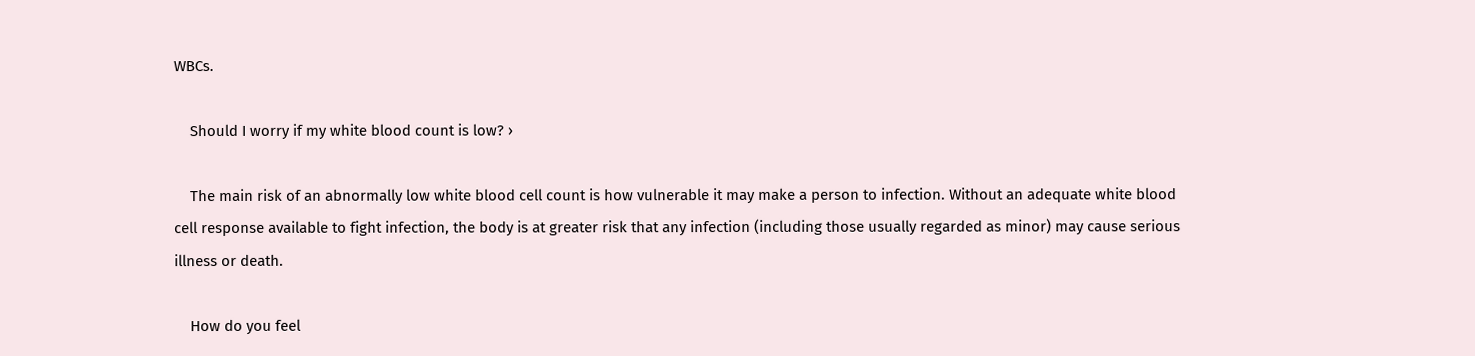WBCs.

    Should I worry if my white blood count is low? ›

    The main risk of an abnormally low white blood cell count is how vulnerable it may make a person to infection. Without an adequate white blood cell response available to fight infection, the body is at greater risk that any infection (including those usually regarded as minor) may cause serious illness or death.

    How do you feel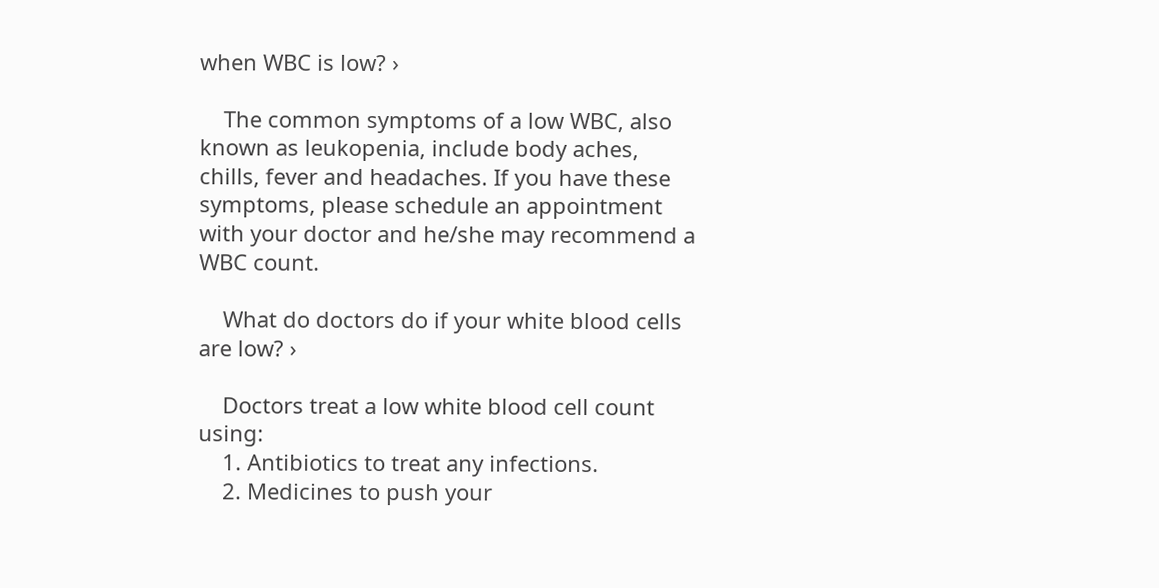when WBC is low? ›

    The common symptoms of a low WBC, also known as leukopenia, include body aches, chills, fever and headaches. If you have these symptoms, please schedule an appointment with your doctor and he/she may recommend a WBC count.

    What do doctors do if your white blood cells are low? ›

    Doctors treat a low white blood cell count using:
    1. Antibiotics to treat any infections.
    2. Medicines to push your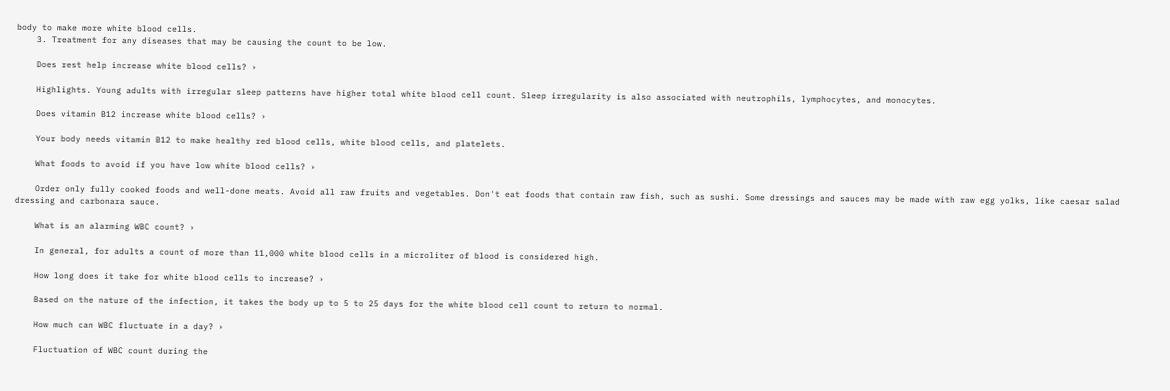body to make more white blood cells.
    3. Treatment for any diseases that may be causing the count to be low.

    Does rest help increase white blood cells? ›

    Highlights. Young adults with irregular sleep patterns have higher total white blood cell count. Sleep irregularity is also associated with neutrophils, lymphocytes, and monocytes.

    Does vitamin B12 increase white blood cells? ›

    Your body needs vitamin B12 to make healthy red blood cells, white blood cells, and platelets.

    What foods to avoid if you have low white blood cells? ›

    Order only fully cooked foods and well-done meats. Avoid all raw fruits and vegetables. Don't eat foods that contain raw fish, such as sushi. Some dressings and sauces may be made with raw egg yolks, like caesar salad dressing and carbonara sauce.

    What is an alarming WBC count? ›

    In general, for adults a count of more than 11,000 white blood cells in a microliter of blood is considered high.

    How long does it take for white blood cells to increase? ›

    Based on the nature of the infection, it takes the body up to 5 to 25 days for the white blood cell count to return to normal.

    How much can WBC fluctuate in a day? ›

    Fluctuation of WBC count during the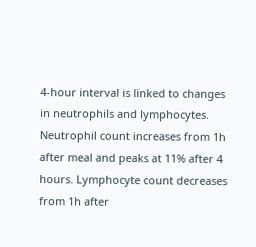4-hour interval is linked to changes in neutrophils and lymphocytes. Neutrophil count increases from 1h after meal and peaks at 11% after 4 hours. Lymphocyte count decreases from 1h after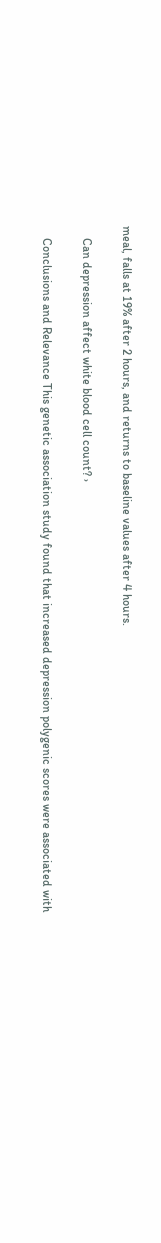meal, falls at 19% after 2 hours, and returns to baseline values after 4 hours.

    Can depression affect white blood cell count? ›

    Conclusions and Relevance This genetic association study found that increased depression polygenic scores were associated with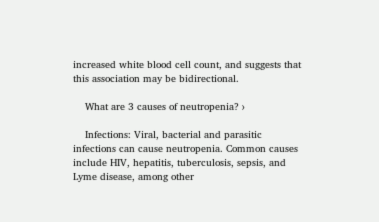increased white blood cell count, and suggests that this association may be bidirectional.

    What are 3 causes of neutropenia? ›

    Infections: Viral, bacterial and parasitic infections can cause neutropenia. Common causes include HIV, hepatitis, tuberculosis, sepsis, and Lyme disease, among other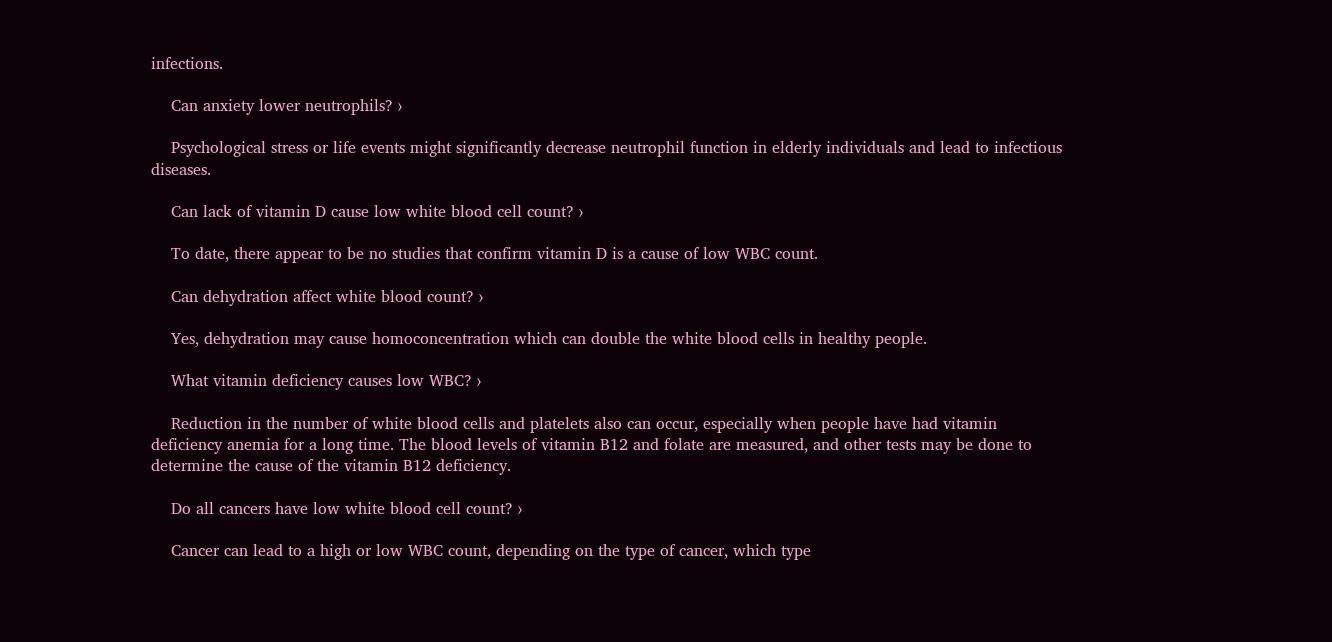infections.

    Can anxiety lower neutrophils? ›

    Psychological stress or life events might significantly decrease neutrophil function in elderly individuals and lead to infectious diseases.

    Can lack of vitamin D cause low white blood cell count? ›

    To date, there appear to be no studies that confirm vitamin D is a cause of low WBC count.

    Can dehydration affect white blood count? ›

    Yes, dehydration may cause homoconcentration which can double the white blood cells in healthy people.

    What vitamin deficiency causes low WBC? ›

    Reduction in the number of white blood cells and platelets also can occur, especially when people have had vitamin deficiency anemia for a long time. The blood levels of vitamin B12 and folate are measured, and other tests may be done to determine the cause of the vitamin B12 deficiency.

    Do all cancers have low white blood cell count? ›

    Cancer can lead to a high or low WBC count, depending on the type of cancer, which type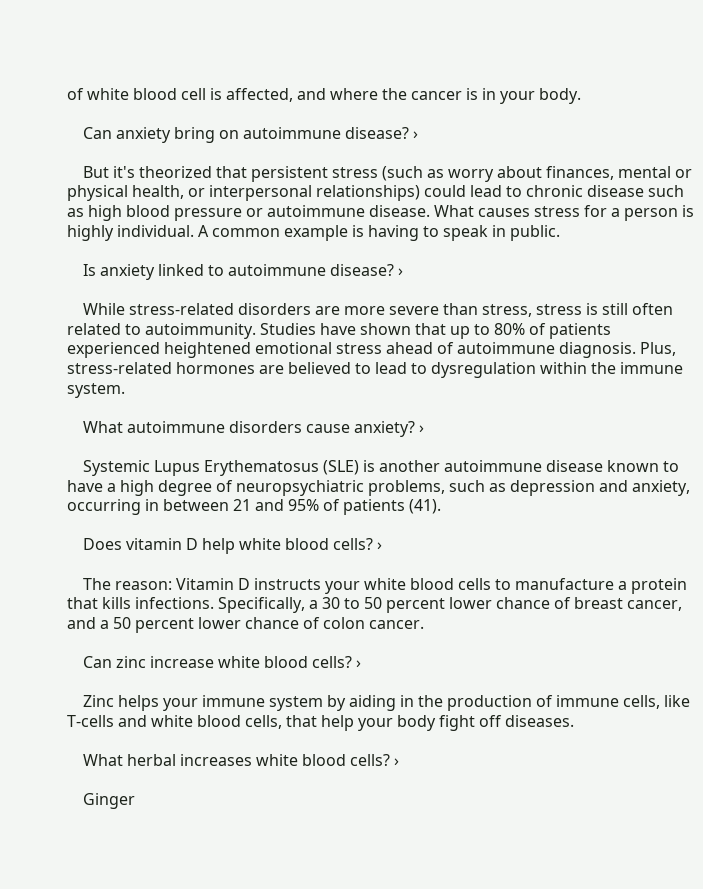of white blood cell is affected, and where the cancer is in your body.

    Can anxiety bring on autoimmune disease? ›

    But it's theorized that persistent stress (such as worry about finances, mental or physical health, or interpersonal relationships) could lead to chronic disease such as high blood pressure or autoimmune disease. What causes stress for a person is highly individual. A common example is having to speak in public.

    Is anxiety linked to autoimmune disease? ›

    While stress-related disorders are more severe than stress, stress is still often related to autoimmunity. Studies have shown that up to 80% of patients experienced heightened emotional stress ahead of autoimmune diagnosis. Plus, stress-related hormones are believed to lead to dysregulation within the immune system.

    What autoimmune disorders cause anxiety? ›

    Systemic Lupus Erythematosus (SLE) is another autoimmune disease known to have a high degree of neuropsychiatric problems, such as depression and anxiety, occurring in between 21 and 95% of patients (41).

    Does vitamin D help white blood cells? ›

    The reason: Vitamin D instructs your white blood cells to manufacture a protein that kills infections. Specifically, a 30 to 50 percent lower chance of breast cancer, and a 50 percent lower chance of colon cancer.

    Can zinc increase white blood cells? ›

    Zinc helps your immune system by aiding in the production of immune cells, like T-cells and white blood cells, that help your body fight off diseases.

    What herbal increases white blood cells? ›

    Ginger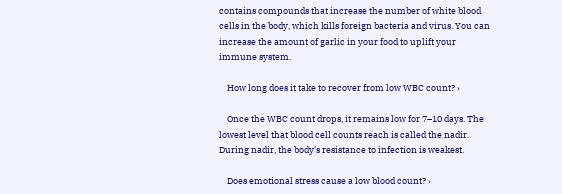contains compounds that increase the number of white blood cells in the body, which kills foreign bacteria and virus. You can increase the amount of garlic in your food to uplift your immune system.

    How long does it take to recover from low WBC count? ›

    Once the WBC count drops, it remains low for 7–10 days. The lowest level that blood cell counts reach is called the nadir. During nadir, the body's resistance to infection is weakest.

    Does emotional stress cause a low blood count? ›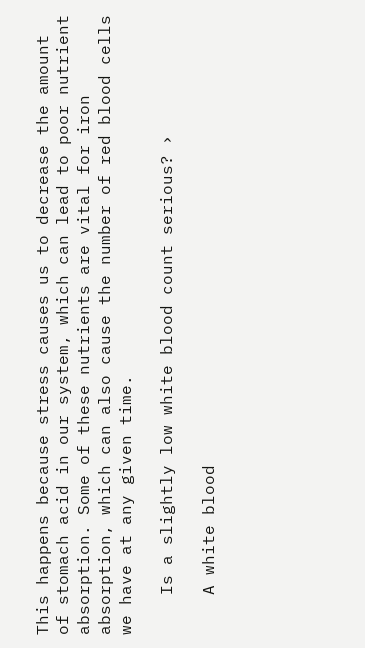This happens because stress causes us to decrease the amount of stomach acid in our system, which can lead to poor nutrient absorption. Some of these nutrients are vital for iron absorption, which can also cause the number of red blood cells we have at any given time.

    Is a slightly low white blood count serious? ›

    A white blood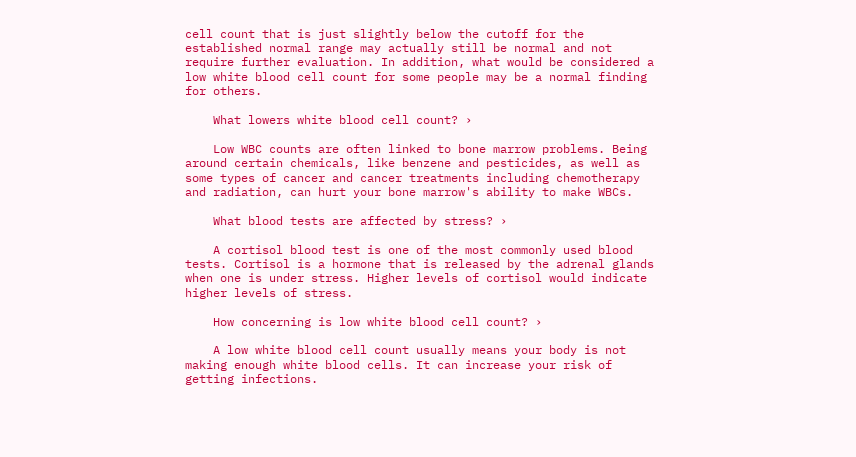cell count that is just slightly below the cutoff for the established normal range may actually still be normal and not require further evaluation. In addition, what would be considered a low white blood cell count for some people may be a normal finding for others.

    What lowers white blood cell count? ›

    Low WBC counts are often linked to bone marrow problems. Being around certain chemicals, like benzene and pesticides, as well as some types of cancer and cancer treatments including chemotherapy and radiation, can hurt your bone marrow's ability to make WBCs.

    What blood tests are affected by stress? ›

    A cortisol blood test is one of the most commonly used blood tests. Cortisol is a hormone that is released by the adrenal glands when one is under stress. Higher levels of cortisol would indicate higher levels of stress.

    How concerning is low white blood cell count? ›

    A low white blood cell count usually means your body is not making enough white blood cells. It can increase your risk of getting infections.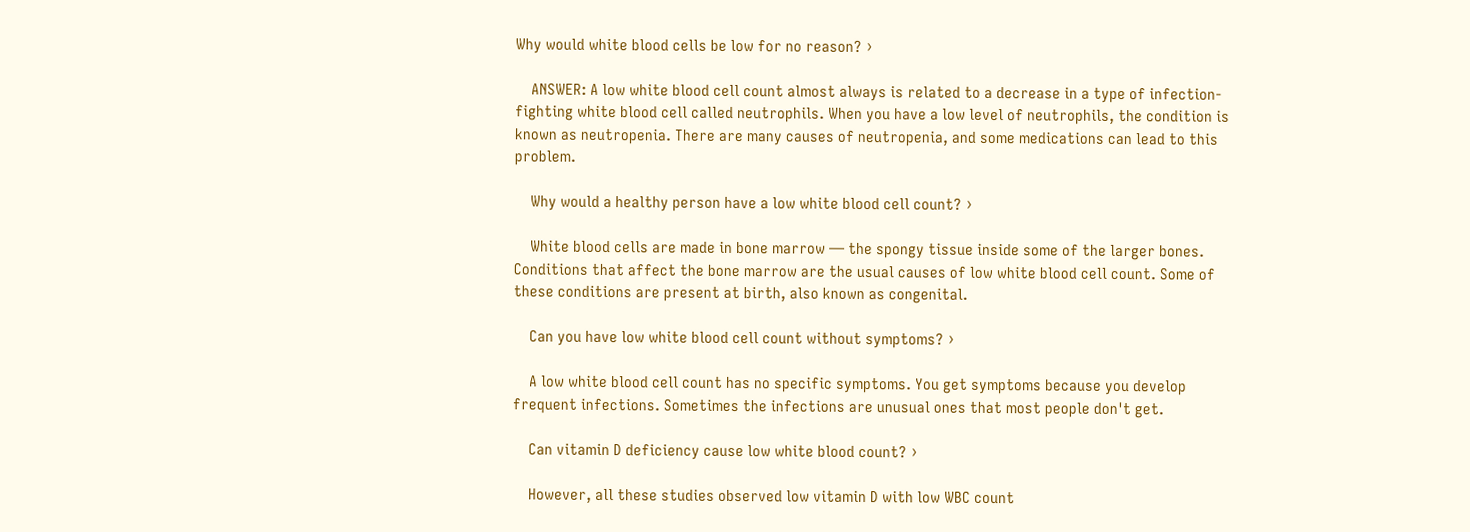Why would white blood cells be low for no reason? ›

    ANSWER: A low white blood cell count almost always is related to a decrease in a type of infection-fighting white blood cell called neutrophils. When you have a low level of neutrophils, the condition is known as neutropenia. There are many causes of neutropenia, and some medications can lead to this problem.

    Why would a healthy person have a low white blood cell count? ›

    White blood cells are made in bone marrow — the spongy tissue inside some of the larger bones. Conditions that affect the bone marrow are the usual causes of low white blood cell count. Some of these conditions are present at birth, also known as congenital.

    Can you have low white blood cell count without symptoms? ›

    A low white blood cell count has no specific symptoms. You get symptoms because you develop frequent infections. Sometimes the infections are unusual ones that most people don't get.

    Can vitamin D deficiency cause low white blood count? ›

    However, all these studies observed low vitamin D with low WBC count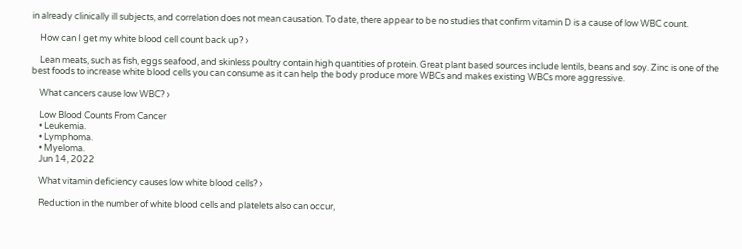in already clinically ill subjects, and correlation does not mean causation. To date, there appear to be no studies that confirm vitamin D is a cause of low WBC count.

    How can I get my white blood cell count back up? ›

    Lean meats, such as fish, eggs seafood, and skinless poultry contain high quantities of protein. Great plant based sources include lentils, beans and soy. Zinc is one of the best foods to increase white blood cells you can consume as it can help the body produce more WBCs and makes existing WBCs more aggressive.

    What cancers cause low WBC? ›

    Low Blood Counts From Cancer
    • Leukemia.
    • Lymphoma.
    • Myeloma.
    Jun 14, 2022

    What vitamin deficiency causes low white blood cells? ›

    Reduction in the number of white blood cells and platelets also can occur,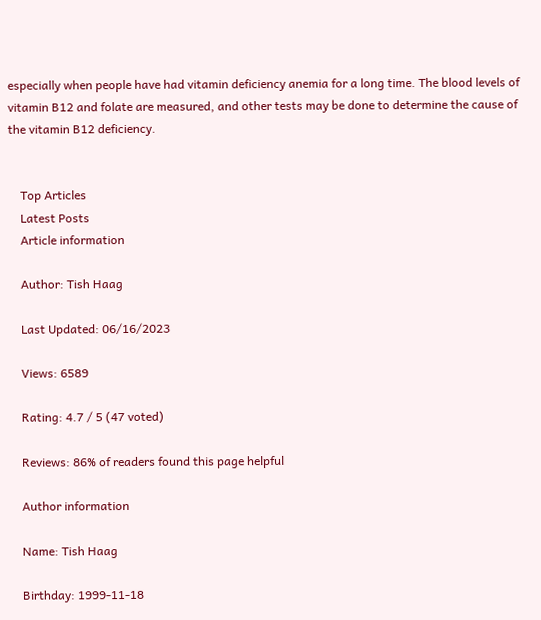especially when people have had vitamin deficiency anemia for a long time. The blood levels of vitamin B12 and folate are measured, and other tests may be done to determine the cause of the vitamin B12 deficiency.


    Top Articles
    Latest Posts
    Article information

    Author: Tish Haag

    Last Updated: 06/16/2023

    Views: 6589

    Rating: 4.7 / 5 (47 voted)

    Reviews: 86% of readers found this page helpful

    Author information

    Name: Tish Haag

    Birthday: 1999-11-18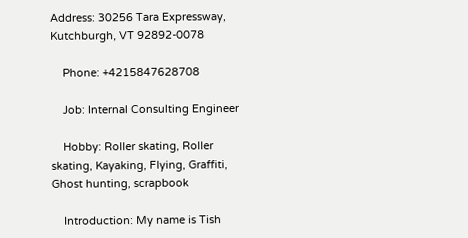Address: 30256 Tara Expressway, Kutchburgh, VT 92892-0078

    Phone: +4215847628708

    Job: Internal Consulting Engineer

    Hobby: Roller skating, Roller skating, Kayaking, Flying, Graffiti, Ghost hunting, scrapbook

    Introduction: My name is Tish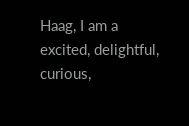Haag, I am a excited, delightful, curious,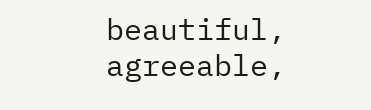beautiful, agreeable,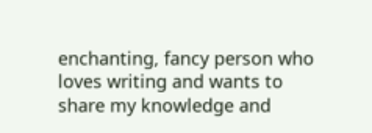enchanting, fancy person who loves writing and wants to share my knowledge and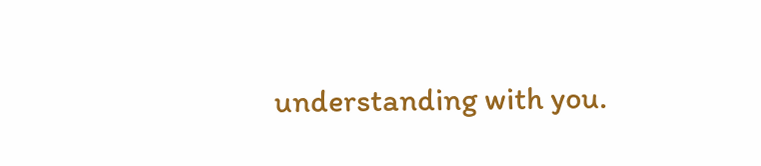understanding with you.